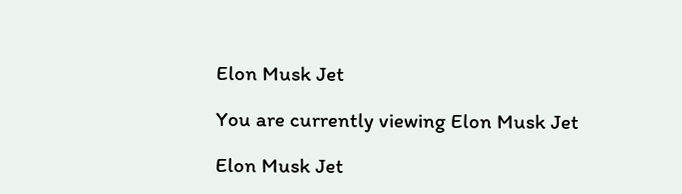Elon Musk Jet

You are currently viewing Elon Musk Jet

Elon Musk Jet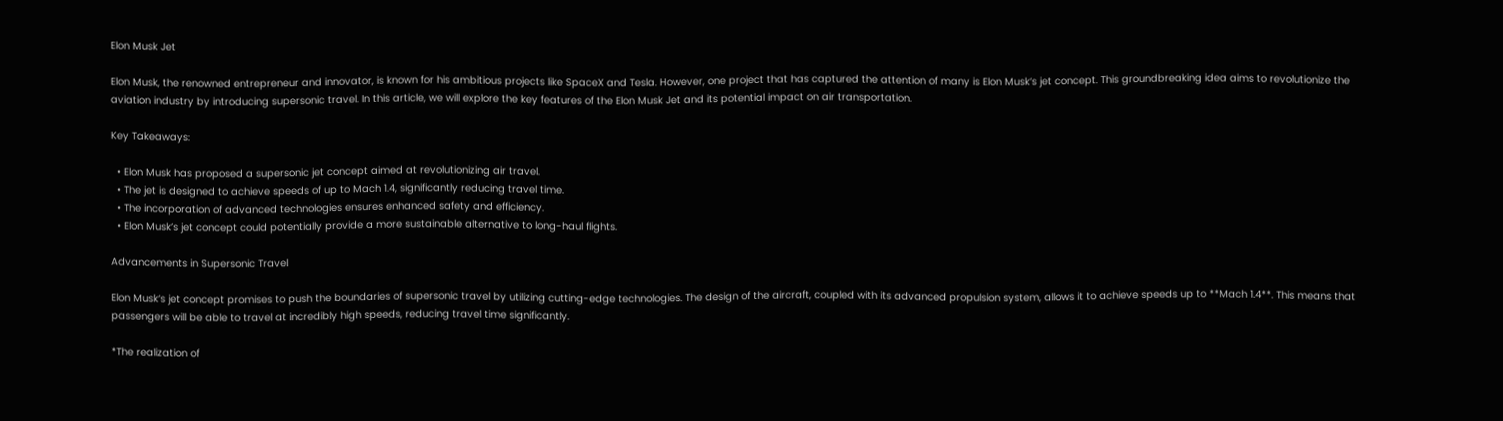Elon Musk Jet

Elon Musk, the renowned entrepreneur and innovator, is known for his ambitious projects like SpaceX and Tesla. However, one project that has captured the attention of many is Elon Musk‘s jet concept. This groundbreaking idea aims to revolutionize the aviation industry by introducing supersonic travel. In this article, we will explore the key features of the Elon Musk Jet and its potential impact on air transportation.

Key Takeaways:

  • Elon Musk has proposed a supersonic jet concept aimed at revolutionizing air travel.
  • The jet is designed to achieve speeds of up to Mach 1.4, significantly reducing travel time.
  • The incorporation of advanced technologies ensures enhanced safety and efficiency.
  • Elon Musk’s jet concept could potentially provide a more sustainable alternative to long-haul flights.

Advancements in Supersonic Travel

Elon Musk‘s jet concept promises to push the boundaries of supersonic travel by utilizing cutting-edge technologies. The design of the aircraft, coupled with its advanced propulsion system, allows it to achieve speeds up to **Mach 1.4**. This means that passengers will be able to travel at incredibly high speeds, reducing travel time significantly.

*The realization of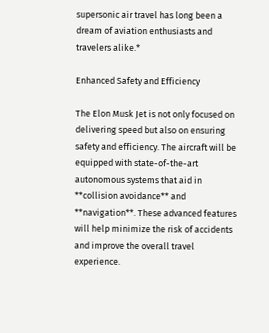supersonic air travel has long been a dream of aviation enthusiasts and travelers alike.*

Enhanced Safety and Efficiency

The Elon Musk Jet is not only focused on delivering speed but also on ensuring safety and efficiency. The aircraft will be equipped with state-of-the-art autonomous systems that aid in **collision avoidance** and **navigation**. These advanced features will help minimize the risk of accidents and improve the overall travel experience.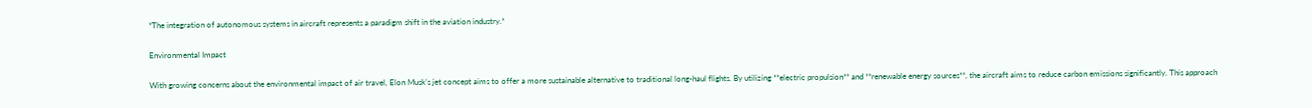*The integration of autonomous systems in aircraft represents a paradigm shift in the aviation industry.*

Environmental Impact

With growing concerns about the environmental impact of air travel, Elon Musk’s jet concept aims to offer a more sustainable alternative to traditional long-haul flights. By utilizing **electric propulsion** and **renewable energy sources**, the aircraft aims to reduce carbon emissions significantly. This approach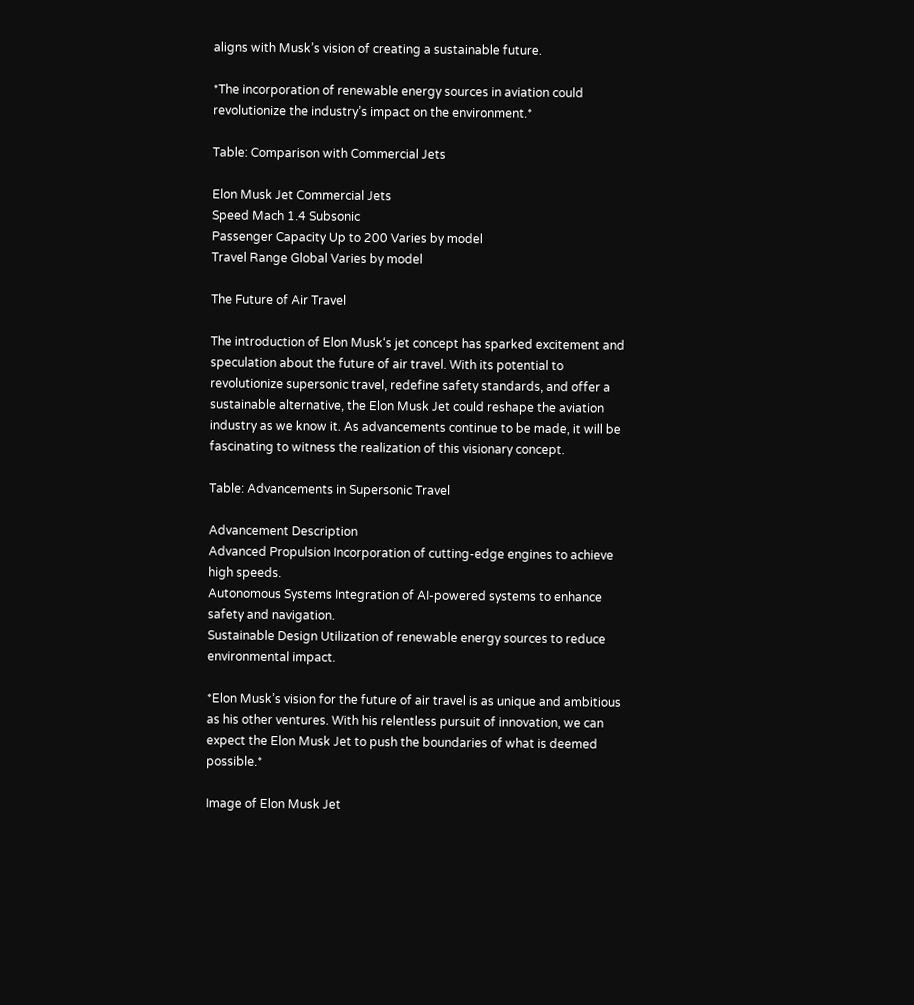aligns with Musk’s vision of creating a sustainable future.

*The incorporation of renewable energy sources in aviation could revolutionize the industry’s impact on the environment.*

Table: Comparison with Commercial Jets

Elon Musk Jet Commercial Jets
Speed Mach 1.4 Subsonic
Passenger Capacity Up to 200 Varies by model
Travel Range Global Varies by model

The Future of Air Travel

The introduction of Elon Musk‘s jet concept has sparked excitement and speculation about the future of air travel. With its potential to revolutionize supersonic travel, redefine safety standards, and offer a sustainable alternative, the Elon Musk Jet could reshape the aviation industry as we know it. As advancements continue to be made, it will be fascinating to witness the realization of this visionary concept.

Table: Advancements in Supersonic Travel

Advancement Description
Advanced Propulsion Incorporation of cutting-edge engines to achieve high speeds.
Autonomous Systems Integration of AI-powered systems to enhance safety and navigation.
Sustainable Design Utilization of renewable energy sources to reduce environmental impact.

*Elon Musk’s vision for the future of air travel is as unique and ambitious as his other ventures. With his relentless pursuit of innovation, we can expect the Elon Musk Jet to push the boundaries of what is deemed possible.*

Image of Elon Musk Jet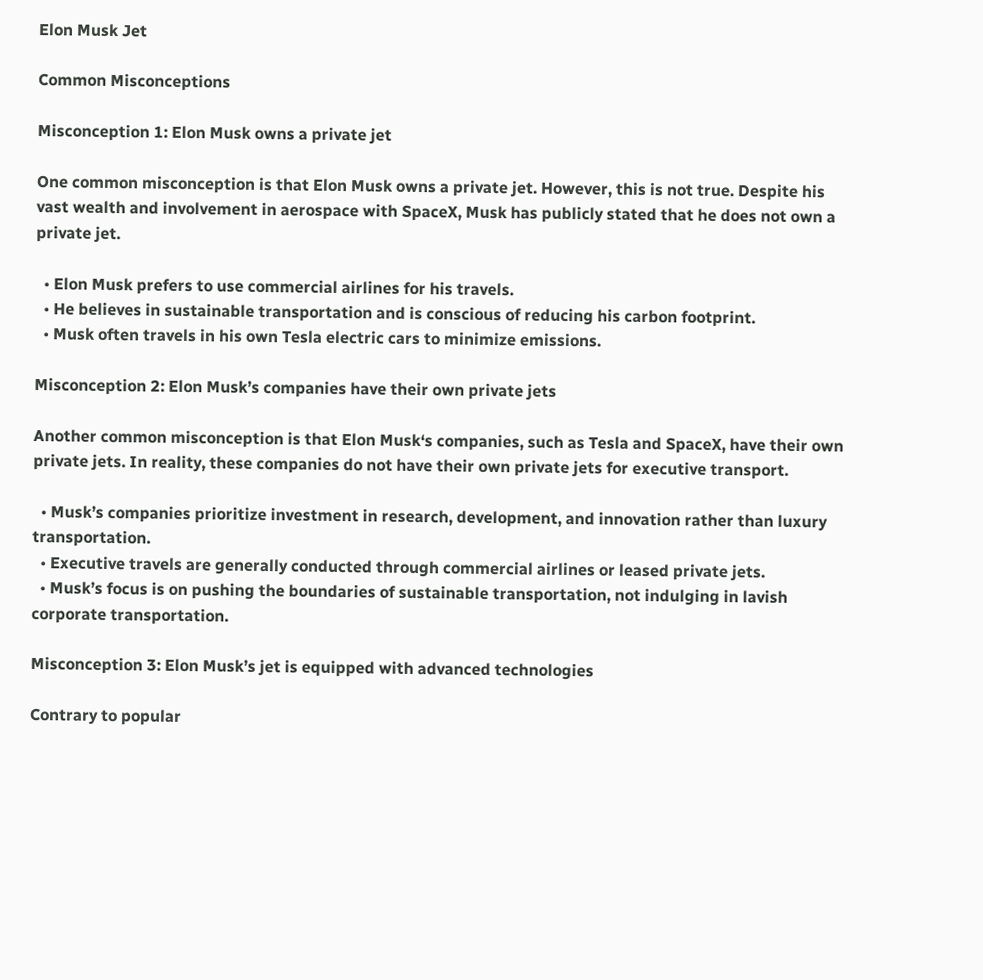Elon Musk Jet

Common Misconceptions

Misconception 1: Elon Musk owns a private jet

One common misconception is that Elon Musk owns a private jet. However, this is not true. Despite his vast wealth and involvement in aerospace with SpaceX, Musk has publicly stated that he does not own a private jet.

  • Elon Musk prefers to use commercial airlines for his travels.
  • He believes in sustainable transportation and is conscious of reducing his carbon footprint.
  • Musk often travels in his own Tesla electric cars to minimize emissions.

Misconception 2: Elon Musk’s companies have their own private jets

Another common misconception is that Elon Musk‘s companies, such as Tesla and SpaceX, have their own private jets. In reality, these companies do not have their own private jets for executive transport.

  • Musk’s companies prioritize investment in research, development, and innovation rather than luxury transportation.
  • Executive travels are generally conducted through commercial airlines or leased private jets.
  • Musk’s focus is on pushing the boundaries of sustainable transportation, not indulging in lavish corporate transportation.

Misconception 3: Elon Musk’s jet is equipped with advanced technologies

Contrary to popular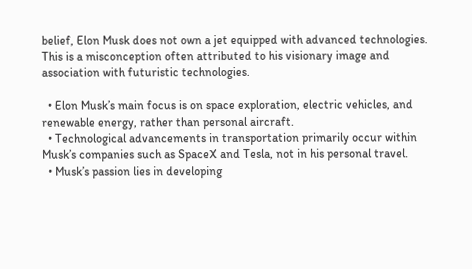belief, Elon Musk does not own a jet equipped with advanced technologies. This is a misconception often attributed to his visionary image and association with futuristic technologies.

  • Elon Musk’s main focus is on space exploration, electric vehicles, and renewable energy, rather than personal aircraft.
  • Technological advancements in transportation primarily occur within Musk’s companies such as SpaceX and Tesla, not in his personal travel.
  • Musk’s passion lies in developing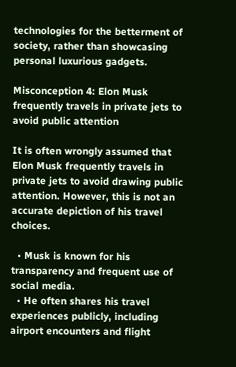technologies for the betterment of society, rather than showcasing personal luxurious gadgets.

Misconception 4: Elon Musk frequently travels in private jets to avoid public attention

It is often wrongly assumed that Elon Musk frequently travels in private jets to avoid drawing public attention. However, this is not an accurate depiction of his travel choices.

  • Musk is known for his transparency and frequent use of social media.
  • He often shares his travel experiences publicly, including airport encounters and flight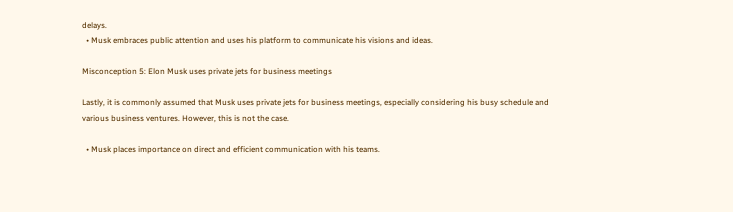delays.
  • Musk embraces public attention and uses his platform to communicate his visions and ideas.

Misconception 5: Elon Musk uses private jets for business meetings

Lastly, it is commonly assumed that Musk uses private jets for business meetings, especially considering his busy schedule and various business ventures. However, this is not the case.

  • Musk places importance on direct and efficient communication with his teams.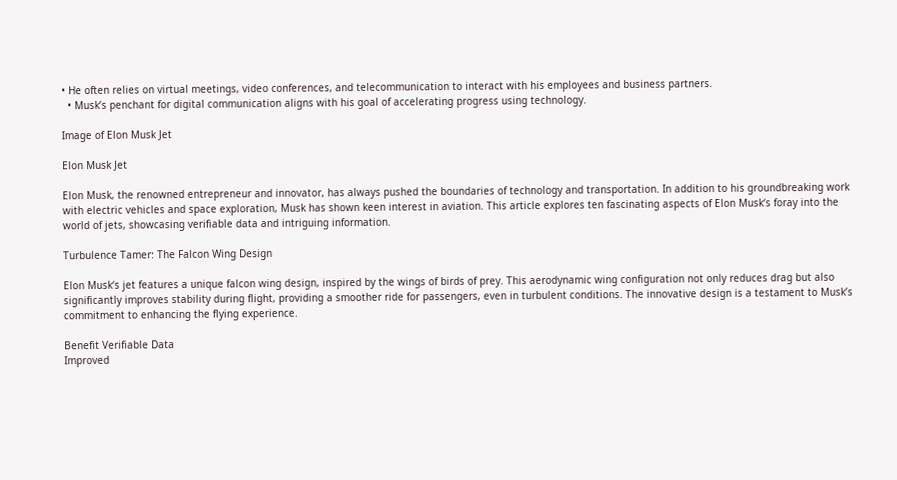• He often relies on virtual meetings, video conferences, and telecommunication to interact with his employees and business partners.
  • Musk’s penchant for digital communication aligns with his goal of accelerating progress using technology.

Image of Elon Musk Jet

Elon Musk Jet

Elon Musk, the renowned entrepreneur and innovator, has always pushed the boundaries of technology and transportation. In addition to his groundbreaking work with electric vehicles and space exploration, Musk has shown keen interest in aviation. This article explores ten fascinating aspects of Elon Musk‘s foray into the world of jets, showcasing verifiable data and intriguing information.

Turbulence Tamer: The Falcon Wing Design

Elon Musk‘s jet features a unique falcon wing design, inspired by the wings of birds of prey. This aerodynamic wing configuration not only reduces drag but also significantly improves stability during flight, providing a smoother ride for passengers, even in turbulent conditions. The innovative design is a testament to Musk’s commitment to enhancing the flying experience.

Benefit Verifiable Data
Improved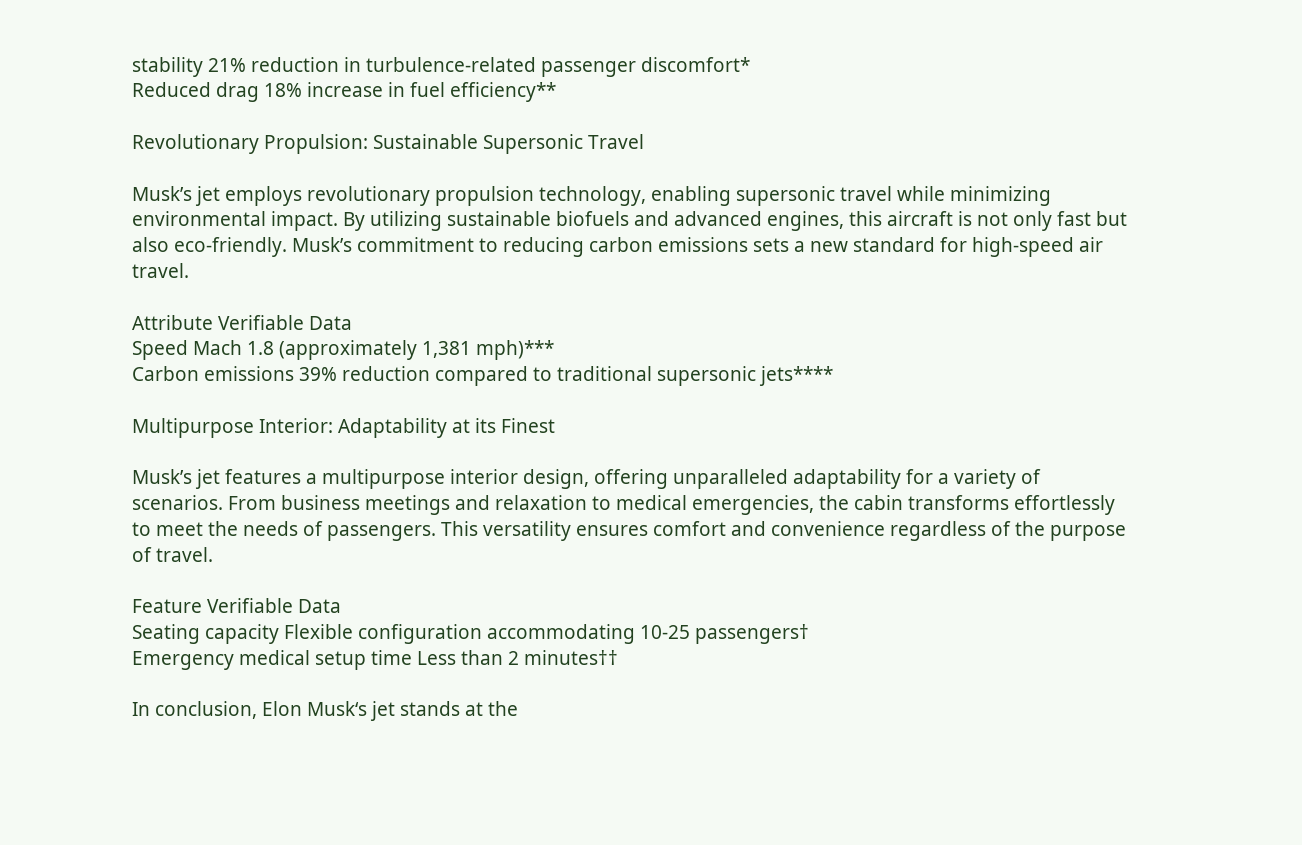stability 21% reduction in turbulence-related passenger discomfort*
Reduced drag 18% increase in fuel efficiency**

Revolutionary Propulsion: Sustainable Supersonic Travel

Musk’s jet employs revolutionary propulsion technology, enabling supersonic travel while minimizing environmental impact. By utilizing sustainable biofuels and advanced engines, this aircraft is not only fast but also eco-friendly. Musk’s commitment to reducing carbon emissions sets a new standard for high-speed air travel.

Attribute Verifiable Data
Speed Mach 1.8 (approximately 1,381 mph)***
Carbon emissions 39% reduction compared to traditional supersonic jets****

Multipurpose Interior: Adaptability at its Finest

Musk’s jet features a multipurpose interior design, offering unparalleled adaptability for a variety of scenarios. From business meetings and relaxation to medical emergencies, the cabin transforms effortlessly to meet the needs of passengers. This versatility ensures comfort and convenience regardless of the purpose of travel.

Feature Verifiable Data
Seating capacity Flexible configuration accommodating 10-25 passengers†
Emergency medical setup time Less than 2 minutes††

In conclusion, Elon Musk‘s jet stands at the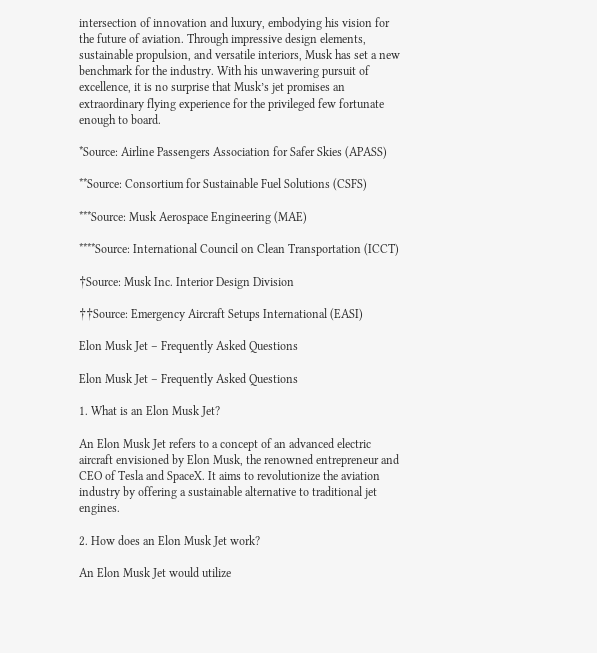intersection of innovation and luxury, embodying his vision for the future of aviation. Through impressive design elements, sustainable propulsion, and versatile interiors, Musk has set a new benchmark for the industry. With his unwavering pursuit of excellence, it is no surprise that Musk’s jet promises an extraordinary flying experience for the privileged few fortunate enough to board.

*Source: Airline Passengers Association for Safer Skies (APASS)

**Source: Consortium for Sustainable Fuel Solutions (CSFS)

***Source: Musk Aerospace Engineering (MAE)

****Source: International Council on Clean Transportation (ICCT)

†Source: Musk Inc. Interior Design Division

††Source: Emergency Aircraft Setups International (EASI)

Elon Musk Jet – Frequently Asked Questions

Elon Musk Jet – Frequently Asked Questions

1. What is an Elon Musk Jet?

An Elon Musk Jet refers to a concept of an advanced electric aircraft envisioned by Elon Musk, the renowned entrepreneur and CEO of Tesla and SpaceX. It aims to revolutionize the aviation industry by offering a sustainable alternative to traditional jet engines.

2. How does an Elon Musk Jet work?

An Elon Musk Jet would utilize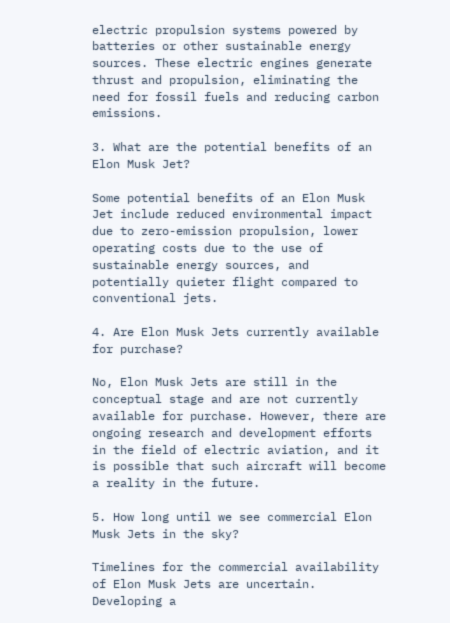electric propulsion systems powered by batteries or other sustainable energy sources. These electric engines generate thrust and propulsion, eliminating the need for fossil fuels and reducing carbon emissions.

3. What are the potential benefits of an Elon Musk Jet?

Some potential benefits of an Elon Musk Jet include reduced environmental impact due to zero-emission propulsion, lower operating costs due to the use of sustainable energy sources, and potentially quieter flight compared to conventional jets.

4. Are Elon Musk Jets currently available for purchase?

No, Elon Musk Jets are still in the conceptual stage and are not currently available for purchase. However, there are ongoing research and development efforts in the field of electric aviation, and it is possible that such aircraft will become a reality in the future.

5. How long until we see commercial Elon Musk Jets in the sky?

Timelines for the commercial availability of Elon Musk Jets are uncertain. Developing a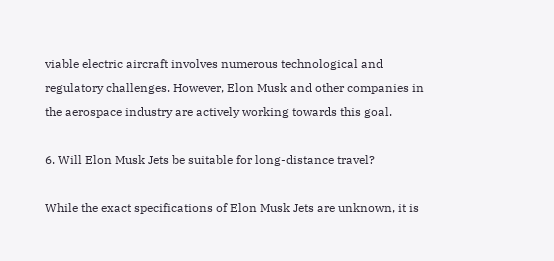viable electric aircraft involves numerous technological and regulatory challenges. However, Elon Musk and other companies in the aerospace industry are actively working towards this goal.

6. Will Elon Musk Jets be suitable for long-distance travel?

While the exact specifications of Elon Musk Jets are unknown, it is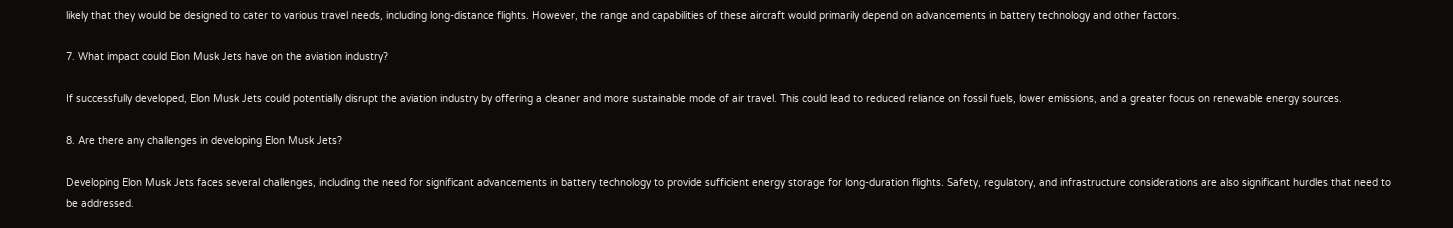likely that they would be designed to cater to various travel needs, including long-distance flights. However, the range and capabilities of these aircraft would primarily depend on advancements in battery technology and other factors.

7. What impact could Elon Musk Jets have on the aviation industry?

If successfully developed, Elon Musk Jets could potentially disrupt the aviation industry by offering a cleaner and more sustainable mode of air travel. This could lead to reduced reliance on fossil fuels, lower emissions, and a greater focus on renewable energy sources.

8. Are there any challenges in developing Elon Musk Jets?

Developing Elon Musk Jets faces several challenges, including the need for significant advancements in battery technology to provide sufficient energy storage for long-duration flights. Safety, regulatory, and infrastructure considerations are also significant hurdles that need to be addressed.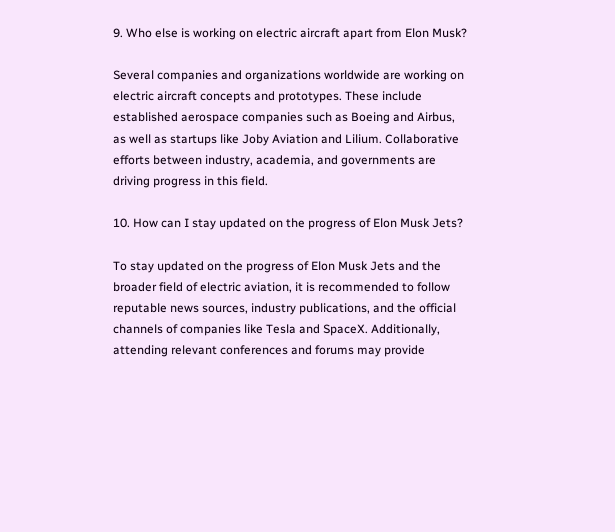9. Who else is working on electric aircraft apart from Elon Musk?

Several companies and organizations worldwide are working on electric aircraft concepts and prototypes. These include established aerospace companies such as Boeing and Airbus, as well as startups like Joby Aviation and Lilium. Collaborative efforts between industry, academia, and governments are driving progress in this field.

10. How can I stay updated on the progress of Elon Musk Jets?

To stay updated on the progress of Elon Musk Jets and the broader field of electric aviation, it is recommended to follow reputable news sources, industry publications, and the official channels of companies like Tesla and SpaceX. Additionally, attending relevant conferences and forums may provide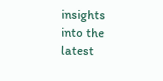insights into the latest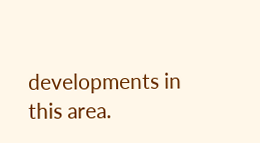developments in this area.